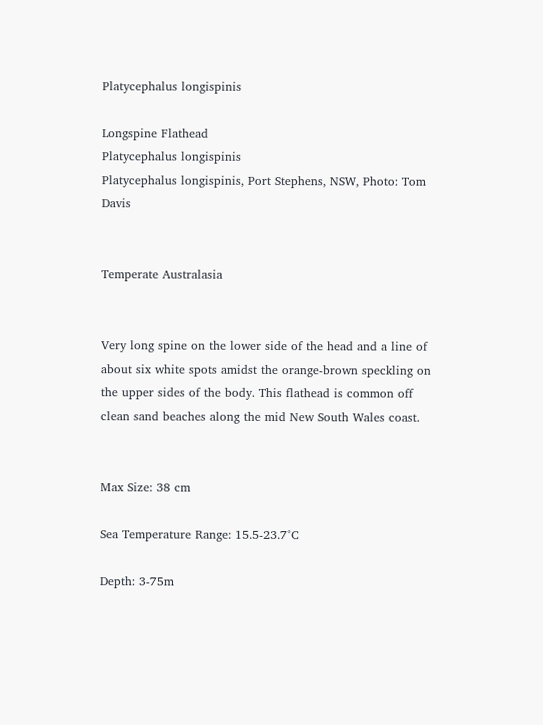Platycephalus longispinis

Longspine Flathead
Platycephalus longispinis
Platycephalus longispinis, Port Stephens, NSW, Photo: Tom Davis


Temperate Australasia


Very long spine on the lower side of the head and a line of about six white spots amidst the orange-brown speckling on the upper sides of the body. This flathead is common off clean sand beaches along the mid New South Wales coast.


Max Size: 38 cm

Sea Temperature Range: 15.5-23.7°C

Depth: 3-75m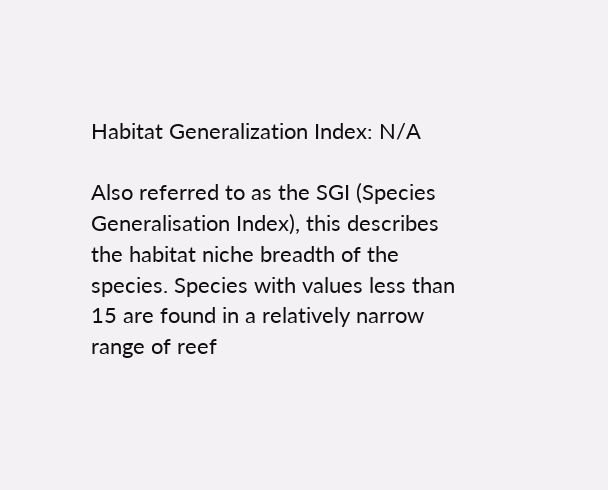Habitat Generalization Index: N/A

Also referred to as the SGI (Species Generalisation Index), this describes the habitat niche breadth of the species. Species with values less than 15 are found in a relatively narrow range of reef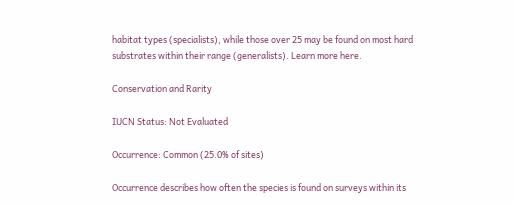habitat types (specialists), while those over 25 may be found on most hard substrates within their range (generalists). Learn more here.

Conservation and Rarity

IUCN Status: Not Evaluated

Occurrence: Common (25.0% of sites)

Occurrence describes how often the species is found on surveys within its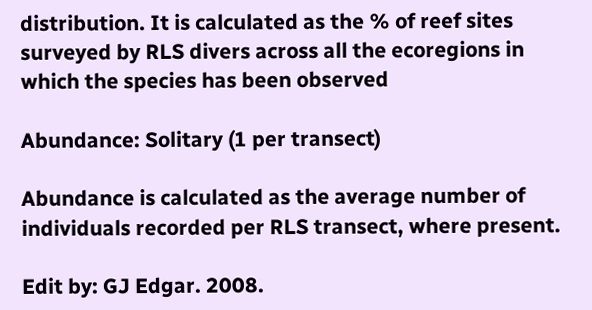distribution. It is calculated as the % of reef sites surveyed by RLS divers across all the ecoregions in which the species has been observed

Abundance: Solitary (1 per transect)

Abundance is calculated as the average number of individuals recorded per RLS transect, where present.

Edit by: GJ Edgar. 2008.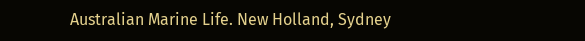Australian Marine Life. New Holland, Sydney